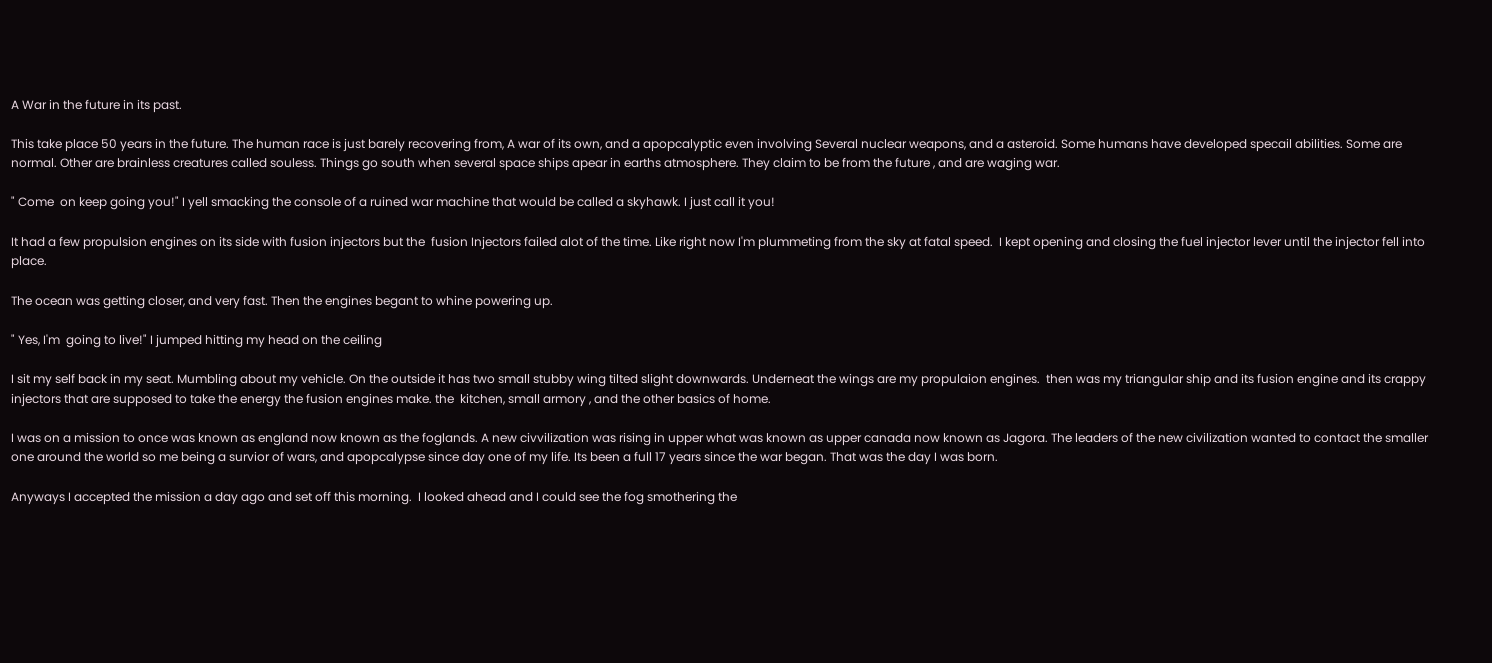A War in the future in its past.

This take place 50 years in the future. The human race is just barely recovering from, A war of its own, and a apopcalyptic even involving Several nuclear weapons, and a asteroid. Some humans have developed specail abilities. Some are normal. Other are brainless creatures called souless. Things go south when several space ships apear in earths atmosphere. They claim to be from the future , and are waging war.

" Come  on keep going you!" I yell smacking the console of a ruined war machine that would be called a skyhawk. I just call it you!

It had a few propulsion engines on its side with fusion injectors but the  fusion Injectors failed alot of the time. Like right now I'm plummeting from the sky at fatal speed.  I kept opening and closing the fuel injector lever until the injector fell into place.

The ocean was getting closer, and very fast. Then the engines begant to whine powering up.

" Yes, I'm  going to live!" I jumped hitting my head on the ceiling

I sit my self back in my seat. Mumbling about my vehicle. On the outside it has two small stubby wing tilted slight downwards. Underneat the wings are my propulaion engines.  then was my triangular ship and its fusion engine and its crappy injectors that are supposed to take the energy the fusion engines make. the  kitchen, small armory , and the other basics of home.

I was on a mission to once was known as england now known as the foglands. A new civvilization was rising in upper what was known as upper canada now known as Jagora. The leaders of the new civilization wanted to contact the smaller one around the world so me being a survior of wars, and apopcalypse since day one of my life. Its been a full 17 years since the war began. That was the day I was born.

Anyways I accepted the mission a day ago and set off this morning.  I looked ahead and I could see the fog smothering the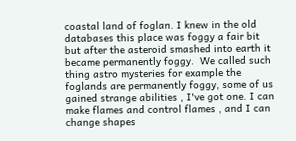coastal land of foglan. I knew in the old databases this place was foggy a fair bit but after the asteroid smashed into earth it became permanently foggy.  We called such thing astro mysteries for example the foglands are permanently foggy, some of us gained strange abilities , I've got one. I can make flames and control flames , and I can change shapes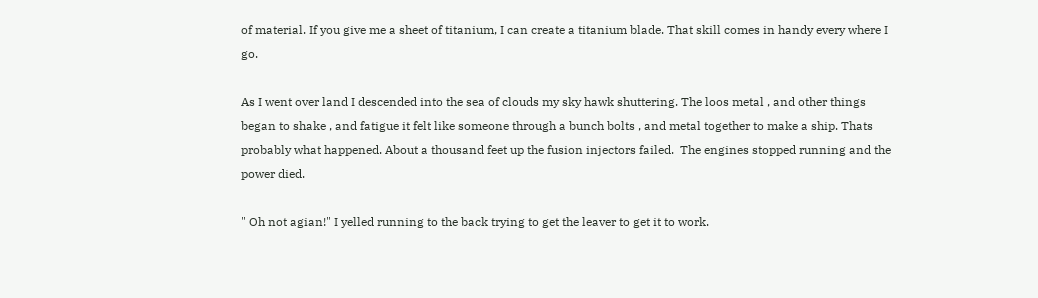of material. If you give me a sheet of titanium, I can create a titanium blade. That skill comes in handy every where I go.

As I went over land I descended into the sea of clouds my sky hawk shuttering. The loos metal , and other things began to shake , and fatigue it felt like someone through a bunch bolts , and metal together to make a ship. Thats probably what happened. About a thousand feet up the fusion injectors failed.  The engines stopped running and the power died.

" Oh not agian!" I yelled running to the back trying to get the leaver to get it to work.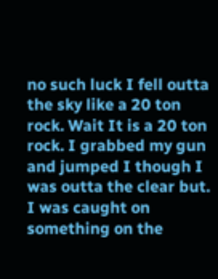no such luck I fell outta the sky like a 20 ton rock. Wait It is a 20 ton rock. I grabbed my gun and jumped I though I was outta the clear but.  I was caught on something on the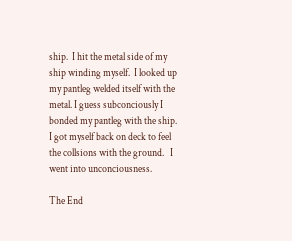ship.  I hit the metal side of my ship winding myself.  I looked up my pantleg welded itself with the metal. I guess subconciously I bonded my pantleg with the ship.  I got myself back on deck to feel the collsions with the ground.   I went into unconciousness.

The End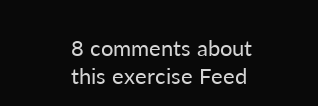8 comments about this exercise Feed